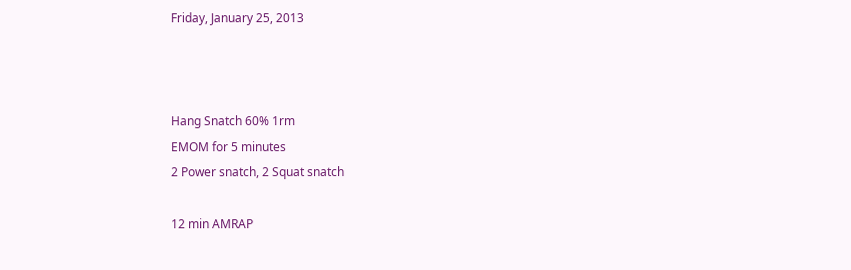Friday, January 25, 2013



Hang Snatch 60% 1rm
EMOM for 5 minutes
2 Power snatch, 2 Squat snatch

12 min AMRAP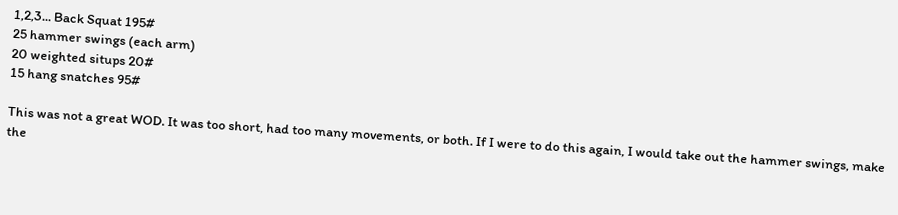1,2,3... Back Squat 195#
25 hammer swings (each arm)
20 weighted situps 20#
15 hang snatches 95#

This was not a great WOD. It was too short, had too many movements, or both. If I were to do this again, I would take out the hammer swings, make the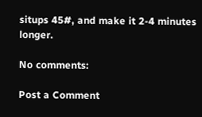situps 45#, and make it 2-4 minutes longer.

No comments:

Post a Comment